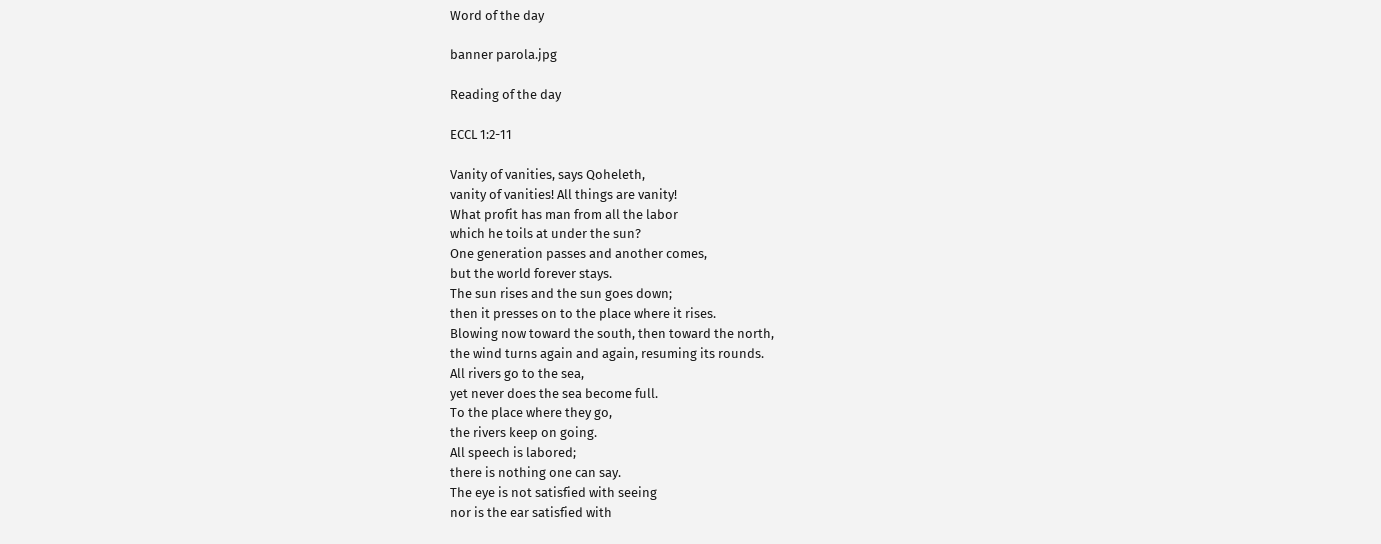Word of the day

banner parola.jpg

Reading of the day

ECCL 1:2-11

Vanity of vanities, says Qoheleth,
vanity of vanities! All things are vanity!
What profit has man from all the labor
which he toils at under the sun?
One generation passes and another comes,
but the world forever stays.
The sun rises and the sun goes down;
then it presses on to the place where it rises.
Blowing now toward the south, then toward the north,
the wind turns again and again, resuming its rounds.
All rivers go to the sea,
yet never does the sea become full.
To the place where they go,
the rivers keep on going.
All speech is labored;
there is nothing one can say.
The eye is not satisfied with seeing
nor is the ear satisfied with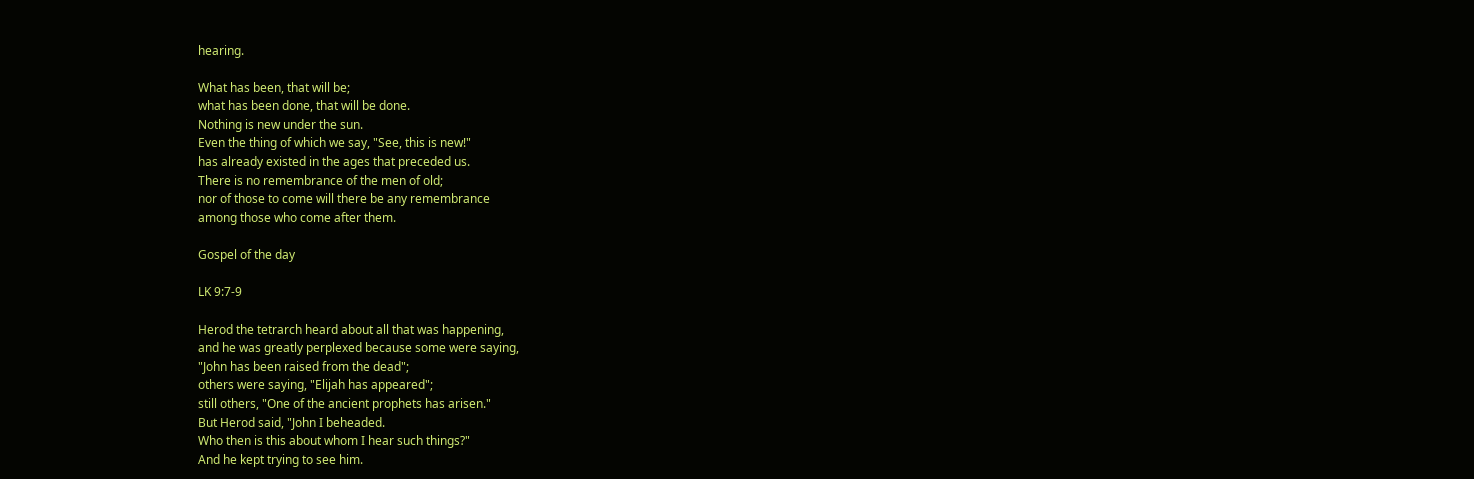hearing.

What has been, that will be;
what has been done, that will be done.
Nothing is new under the sun.
Even the thing of which we say, "See, this is new!"
has already existed in the ages that preceded us.
There is no remembrance of the men of old;
nor of those to come will there be any remembrance
among those who come after them.

Gospel of the day

LK 9:7-9

Herod the tetrarch heard about all that was happening,
and he was greatly perplexed because some were saying,
"John has been raised from the dead";
others were saying, "Elijah has appeared";
still others, "One of the ancient prophets has arisen."
But Herod said, "John I beheaded.
Who then is this about whom I hear such things?"
And he kept trying to see him.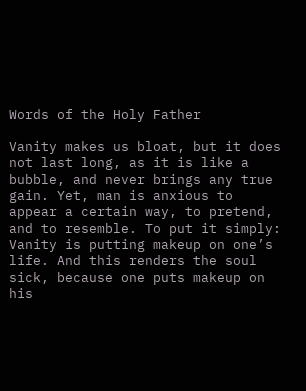Words of the Holy Father

Vanity makes us bloat, but it does not last long, as it is like a bubble, and never brings any true gain. Yet, man is anxious to appear a certain way, to pretend, and to resemble. To put it simply: Vanity is putting makeup on one’s life. And this renders the soul sick, because one puts makeup on his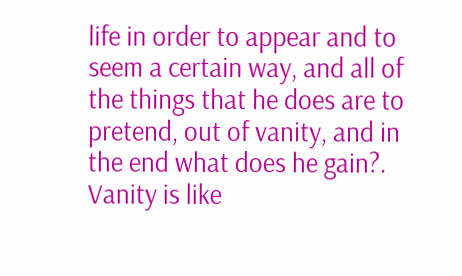life in order to appear and to seem a certain way, and all of the things that he does are to pretend, out of vanity, and in the end what does he gain?. Vanity is like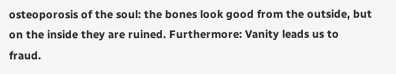osteoporosis of the soul: the bones look good from the outside, but on the inside they are ruined. Furthermore: Vanity leads us to fraud.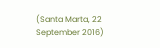(Santa Marta, 22 September 2016)